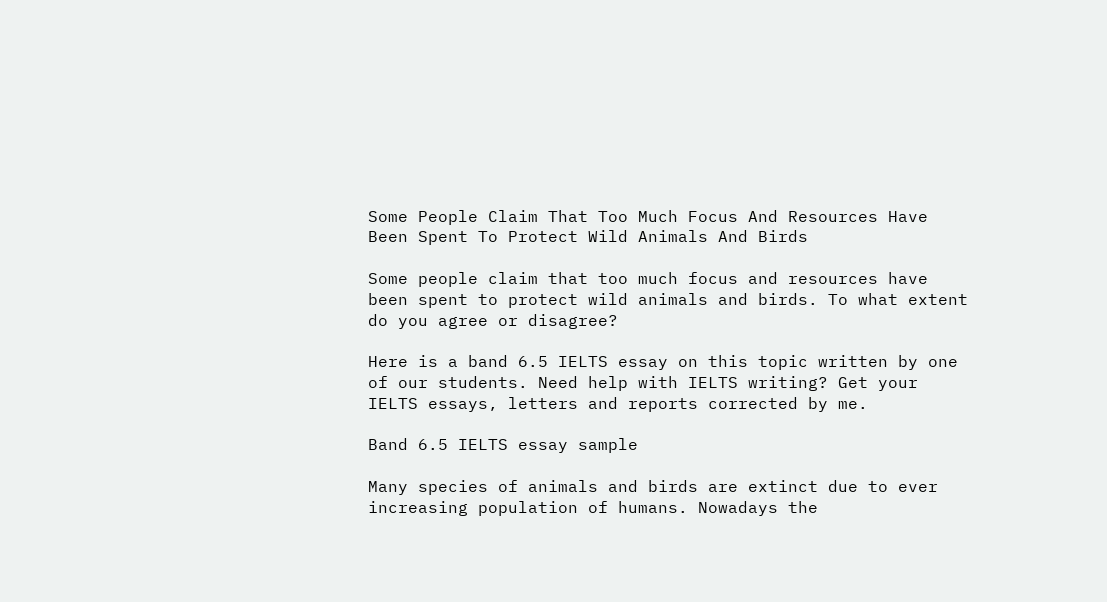Some People Claim That Too Much Focus And Resources Have Been Spent To Protect Wild Animals And Birds

Some people claim that too much focus and resources have been spent to protect wild animals and birds. To what extent do you agree or disagree?

Here is a band 6.5 IELTS essay on this topic written by one of our students. Need help with IELTS writing? Get your IELTS essays, letters and reports corrected by me.

Band 6.5 IELTS essay sample

Many species of animals and birds are extinct due to ever increasing population of humans. Nowadays the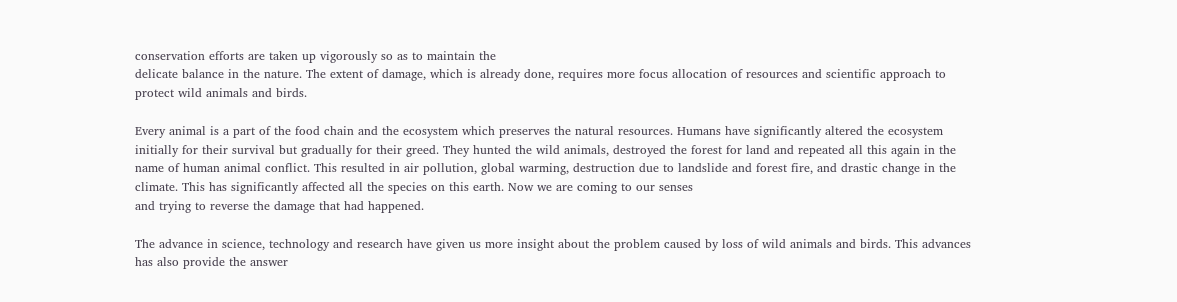conservation efforts are taken up vigorously so as to maintain the
delicate balance in the nature. The extent of damage, which is already done, requires more focus allocation of resources and scientific approach to protect wild animals and birds.

Every animal is a part of the food chain and the ecosystem which preserves the natural resources. Humans have significantly altered the ecosystem initially for their survival but gradually for their greed. They hunted the wild animals, destroyed the forest for land and repeated all this again in the name of human animal conflict. This resulted in air pollution, global warming, destruction due to landslide and forest fire, and drastic change in the climate. This has significantly affected all the species on this earth. Now we are coming to our senses
and trying to reverse the damage that had happened.

The advance in science, technology and research have given us more insight about the problem caused by loss of wild animals and birds. This advances has also provide the answer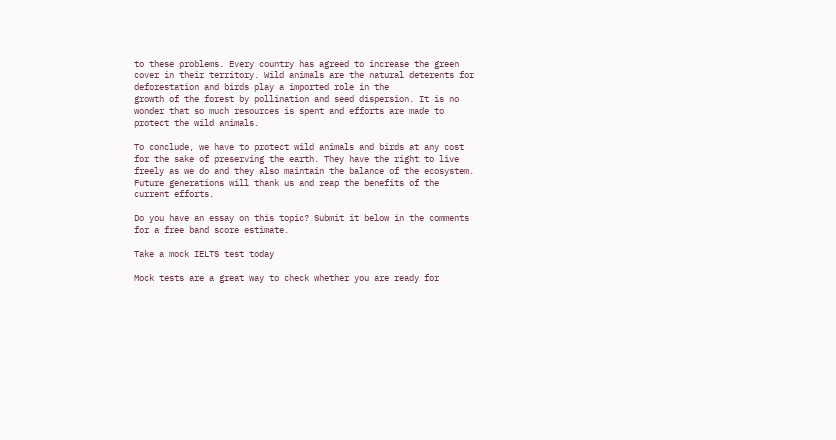to these problems. Every country has agreed to increase the green cover in their territory. Wild animals are the natural deterents for deforestation and birds play a imported role in the
growth of the forest by pollination and seed dispersion. It is no wonder that so much resources is spent and efforts are made to protect the wild animals.

To conclude, we have to protect wild animals and birds at any cost for the sake of preserving the earth. They have the right to live freely as we do and they also maintain the balance of the ecosystem. Future generations will thank us and reap the benefits of the current efforts.

Do you have an essay on this topic? Submit it below in the comments for a free band score estimate.

Take a mock IELTS test today

Mock tests are a great way to check whether you are ready for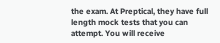the exam. At Preptical, they have full length mock tests that you can attempt. You will receive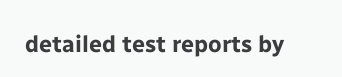detailed test reports by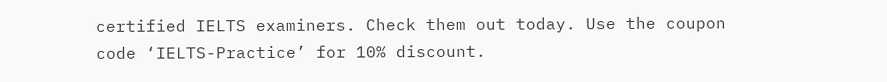certified IELTS examiners. Check them out today. Use the coupon code ‘IELTS-Practice’ for 10% discount.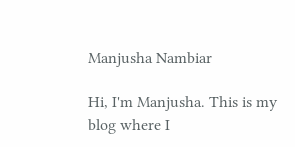Manjusha Nambiar

Hi, I'm Manjusha. This is my blog where I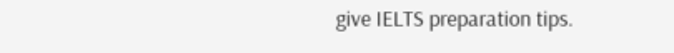give IELTS preparation tips.